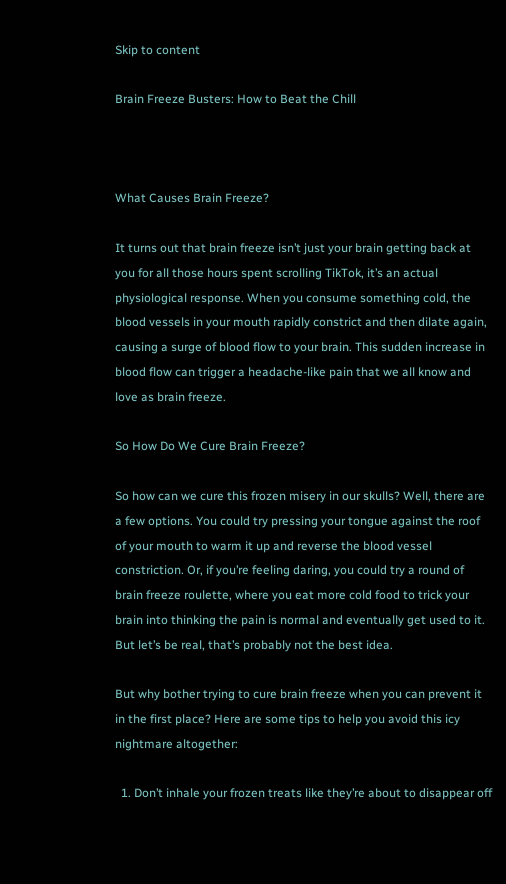Skip to content

Brain Freeze Busters: How to Beat the Chill



What Causes Brain Freeze?

It turns out that brain freeze isn’t just your brain getting back at you for all those hours spent scrolling TikTok, it’s an actual physiological response. When you consume something cold, the blood vessels in your mouth rapidly constrict and then dilate again, causing a surge of blood flow to your brain. This sudden increase in blood flow can trigger a headache-like pain that we all know and love as brain freeze.

So How Do We Cure Brain Freeze?

So how can we cure this frozen misery in our skulls? Well, there are a few options. You could try pressing your tongue against the roof of your mouth to warm it up and reverse the blood vessel constriction. Or, if you’re feeling daring, you could try a round of brain freeze roulette, where you eat more cold food to trick your brain into thinking the pain is normal and eventually get used to it. But let’s be real, that’s probably not the best idea.

But why bother trying to cure brain freeze when you can prevent it in the first place? Here are some tips to help you avoid this icy nightmare altogether:

  1. Don’t inhale your frozen treats like they’re about to disappear off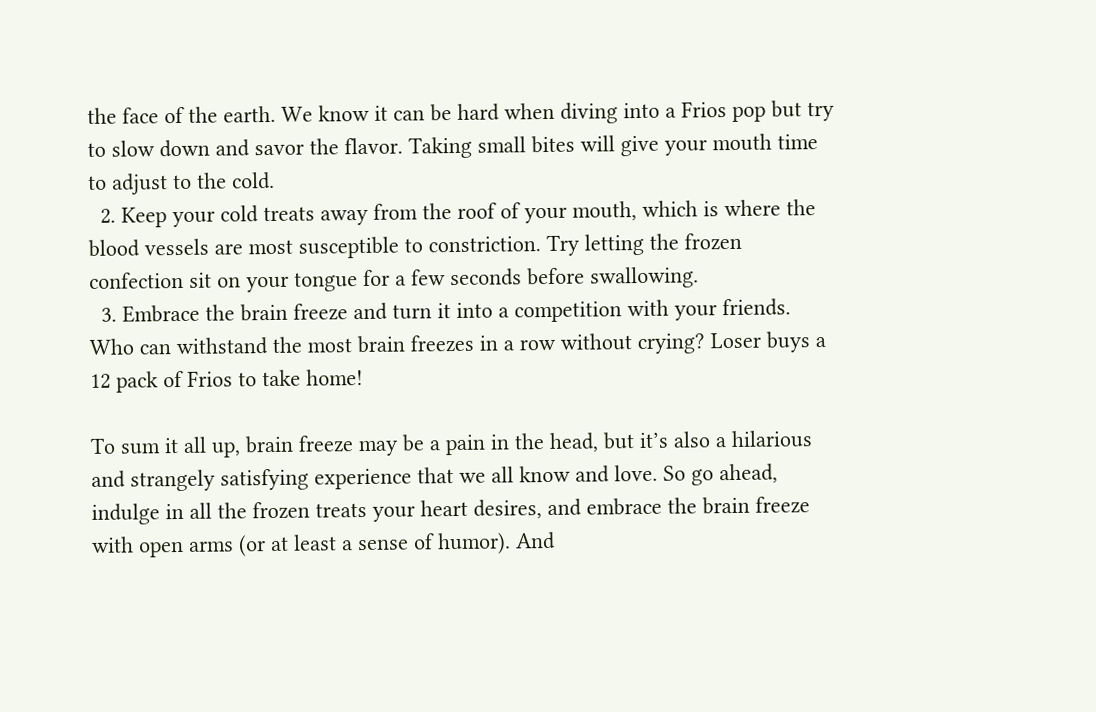the face of the earth. We know it can be hard when diving into a Frios pop but try to slow down and savor the flavor. Taking small bites will give your mouth time to adjust to the cold.
  2. Keep your cold treats away from the roof of your mouth, which is where the blood vessels are most susceptible to constriction. Try letting the frozen confection sit on your tongue for a few seconds before swallowing.
  3. Embrace the brain freeze and turn it into a competition with your friends. Who can withstand the most brain freezes in a row without crying? Loser buys a 12 pack of Frios to take home!

To sum it all up, brain freeze may be a pain in the head, but it’s also a hilarious and strangely satisfying experience that we all know and love. So go ahead, indulge in all the frozen treats your heart desires, and embrace the brain freeze with open arms (or at least a sense of humor). And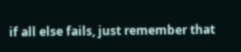if all else fails, just remember that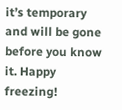it’s temporary and will be gone before you know it. Happy freezing!